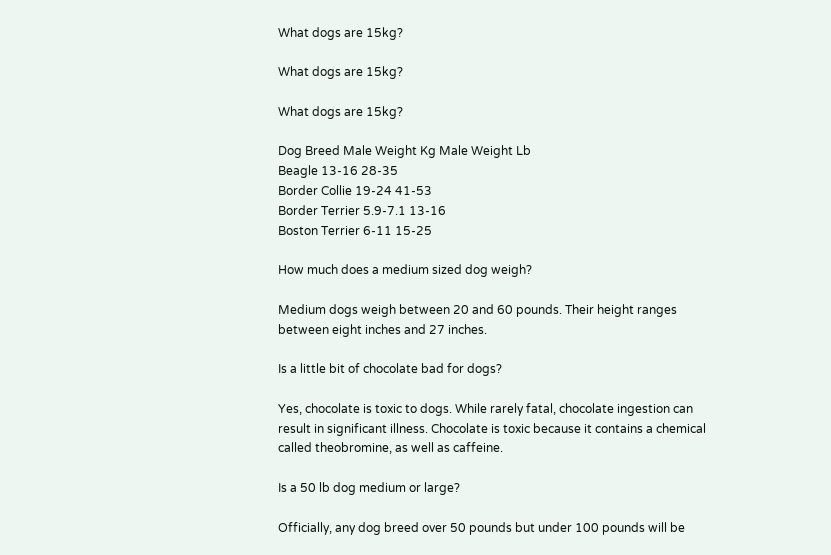What dogs are 15kg?

What dogs are 15kg?

What dogs are 15kg?

Dog Breed Male Weight Kg Male Weight Lb
Beagle 13-16 28-35
Border Collie 19-24 41-53
Border Terrier 5.9-7.1 13-16
Boston Terrier 6-11 15-25

How much does a medium sized dog weigh?

Medium dogs weigh between 20 and 60 pounds. Their height ranges between eight inches and 27 inches.

Is a little bit of chocolate bad for dogs?

Yes, chocolate is toxic to dogs. While rarely fatal, chocolate ingestion can result in significant illness. Chocolate is toxic because it contains a chemical called theobromine, as well as caffeine.

Is a 50 lb dog medium or large?

Officially, any dog breed over 50 pounds but under 100 pounds will be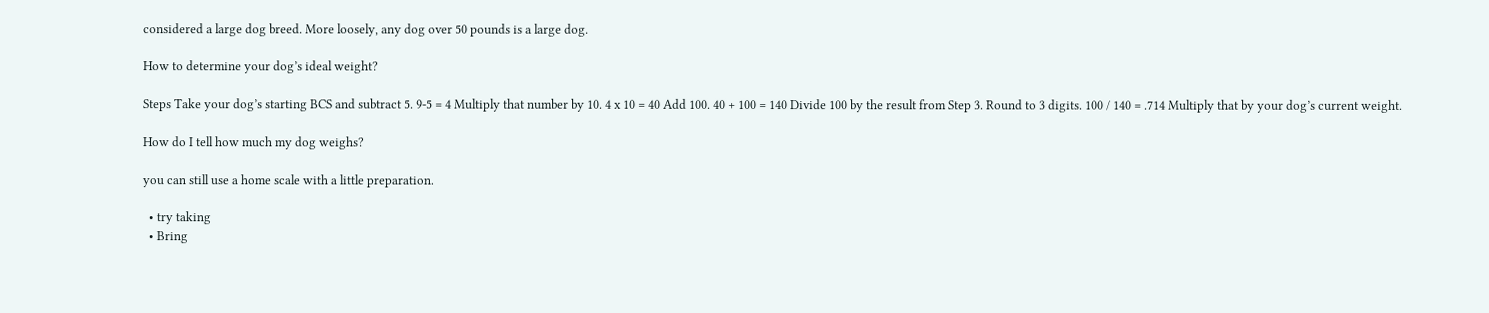considered a large dog breed. More loosely, any dog over 50 pounds is a large dog.

How to determine your dog’s ideal weight?

Steps Take your dog’s starting BCS and subtract 5. 9-5 = 4 Multiply that number by 10. 4 x 10 = 40 Add 100. 40 + 100 = 140 Divide 100 by the result from Step 3. Round to 3 digits. 100 / 140 = .714 Multiply that by your dog’s current weight.

How do I tell how much my dog weighs?

you can still use a home scale with a little preparation.

  • try taking
  • Bring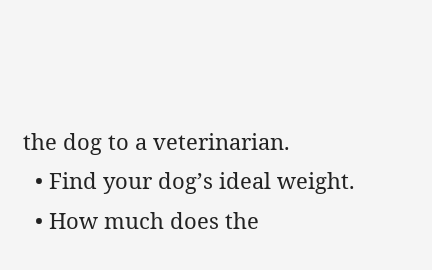the dog to a veterinarian.
  • Find your dog’s ideal weight.
  • How much does the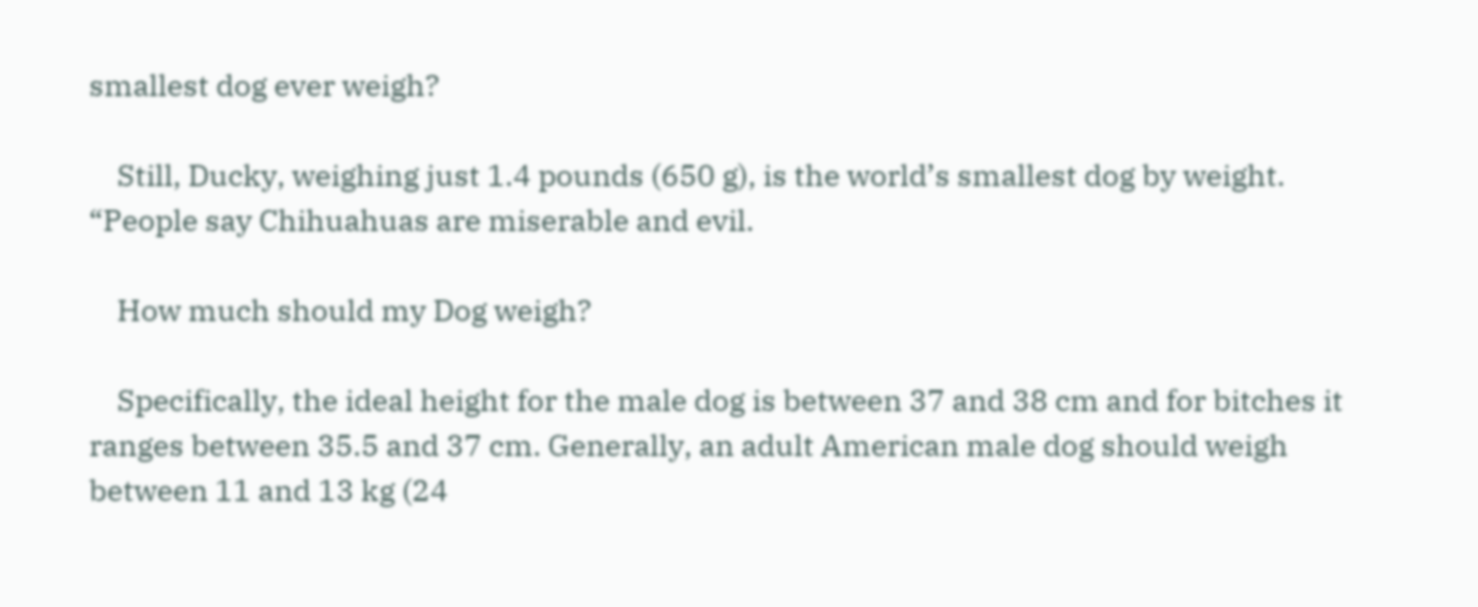smallest dog ever weigh?

    Still, Ducky, weighing just 1.4 pounds (650 g), is the world’s smallest dog by weight. “People say Chihuahuas are miserable and evil.

    How much should my Dog weigh?

    Specifically, the ideal height for the male dog is between 37 and 38 cm and for bitches it ranges between 35.5 and 37 cm. Generally, an adult American male dog should weigh between 11 and 13 kg (24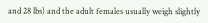and 28 lbs) and the adult females usually weigh slightly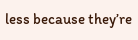less because they’re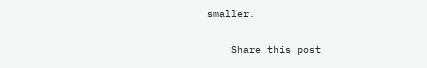smaller.

    Share this post